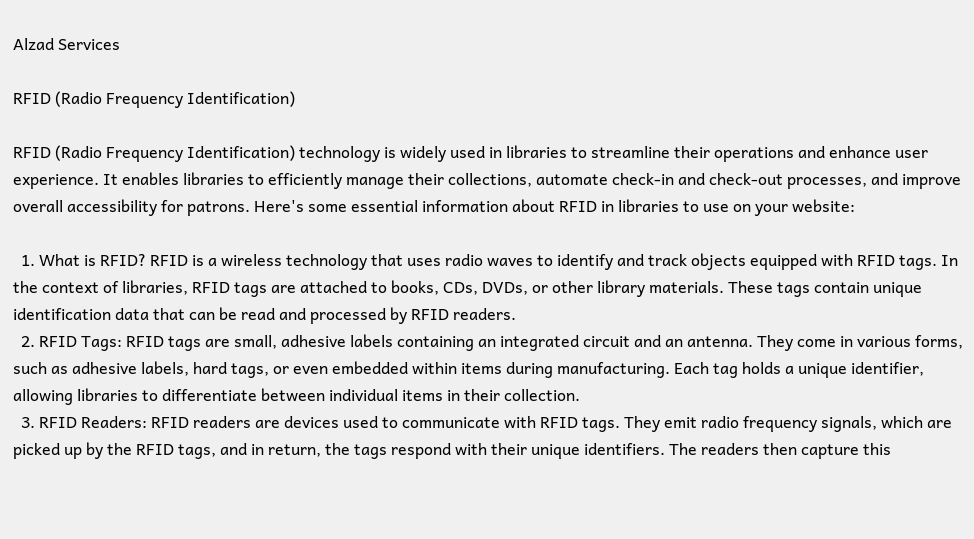Alzad Services

RFID (Radio Frequency Identification)

RFID (Radio Frequency Identification) technology is widely used in libraries to streamline their operations and enhance user experience. It enables libraries to efficiently manage their collections, automate check-in and check-out processes, and improve overall accessibility for patrons. Here's some essential information about RFID in libraries to use on your website:

  1. What is RFID? RFID is a wireless technology that uses radio waves to identify and track objects equipped with RFID tags. In the context of libraries, RFID tags are attached to books, CDs, DVDs, or other library materials. These tags contain unique identification data that can be read and processed by RFID readers.
  2. RFID Tags: RFID tags are small, adhesive labels containing an integrated circuit and an antenna. They come in various forms, such as adhesive labels, hard tags, or even embedded within items during manufacturing. Each tag holds a unique identifier, allowing libraries to differentiate between individual items in their collection.
  3. RFID Readers: RFID readers are devices used to communicate with RFID tags. They emit radio frequency signals, which are picked up by the RFID tags, and in return, the tags respond with their unique identifiers. The readers then capture this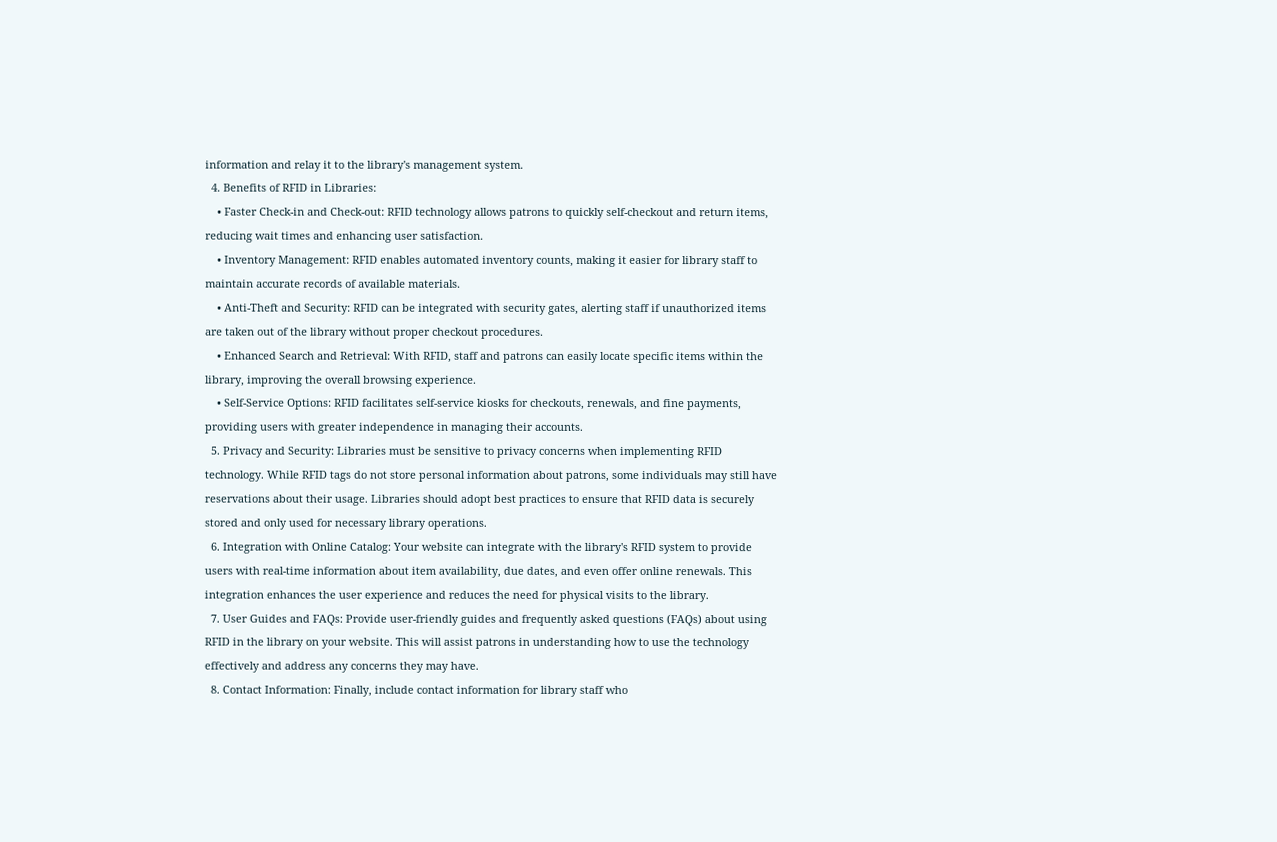information and relay it to the library's management system.
  4. Benefits of RFID in Libraries:
    • Faster Check-in and Check-out: RFID technology allows patrons to quickly self-checkout and return items, reducing wait times and enhancing user satisfaction.
    • Inventory Management: RFID enables automated inventory counts, making it easier for library staff to maintain accurate records of available materials.
    • Anti-Theft and Security: RFID can be integrated with security gates, alerting staff if unauthorized items are taken out of the library without proper checkout procedures.
    • Enhanced Search and Retrieval: With RFID, staff and patrons can easily locate specific items within the library, improving the overall browsing experience.
    • Self-Service Options: RFID facilitates self-service kiosks for checkouts, renewals, and fine payments, providing users with greater independence in managing their accounts.
  5. Privacy and Security: Libraries must be sensitive to privacy concerns when implementing RFID technology. While RFID tags do not store personal information about patrons, some individuals may still have reservations about their usage. Libraries should adopt best practices to ensure that RFID data is securely stored and only used for necessary library operations.
  6. Integration with Online Catalog: Your website can integrate with the library's RFID system to provide users with real-time information about item availability, due dates, and even offer online renewals. This integration enhances the user experience and reduces the need for physical visits to the library.
  7. User Guides and FAQs: Provide user-friendly guides and frequently asked questions (FAQs) about using RFID in the library on your website. This will assist patrons in understanding how to use the technology effectively and address any concerns they may have.
  8. Contact Information: Finally, include contact information for library staff who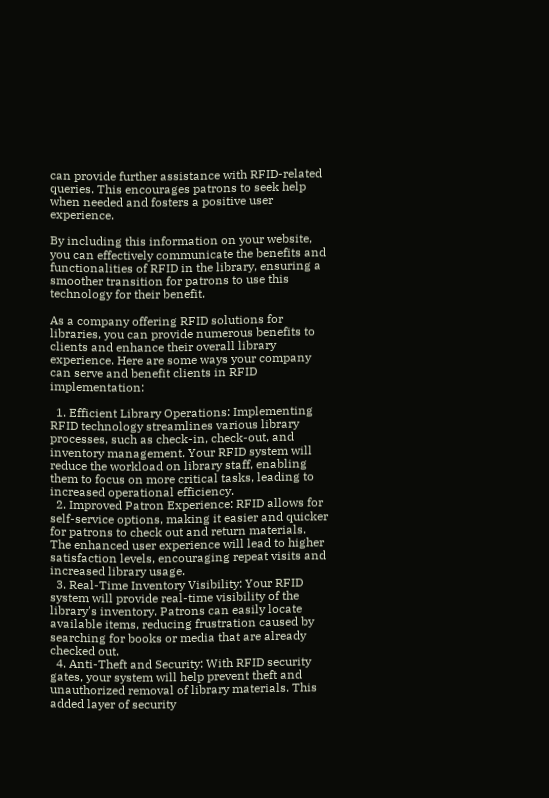can provide further assistance with RFID-related queries. This encourages patrons to seek help when needed and fosters a positive user experience.

By including this information on your website, you can effectively communicate the benefits and functionalities of RFID in the library, ensuring a smoother transition for patrons to use this technology for their benefit.

As a company offering RFID solutions for libraries, you can provide numerous benefits to clients and enhance their overall library experience. Here are some ways your company can serve and benefit clients in RFID implementation:

  1. Efficient Library Operations: Implementing RFID technology streamlines various library processes, such as check-in, check-out, and inventory management. Your RFID system will reduce the workload on library staff, enabling them to focus on more critical tasks, leading to increased operational efficiency.
  2. Improved Patron Experience: RFID allows for self-service options, making it easier and quicker for patrons to check out and return materials. The enhanced user experience will lead to higher satisfaction levels, encouraging repeat visits and increased library usage.
  3. Real-Time Inventory Visibility: Your RFID system will provide real-time visibility of the library's inventory. Patrons can easily locate available items, reducing frustration caused by searching for books or media that are already checked out.
  4. Anti-Theft and Security: With RFID security gates, your system will help prevent theft and unauthorized removal of library materials. This added layer of security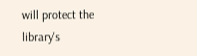will protect the library's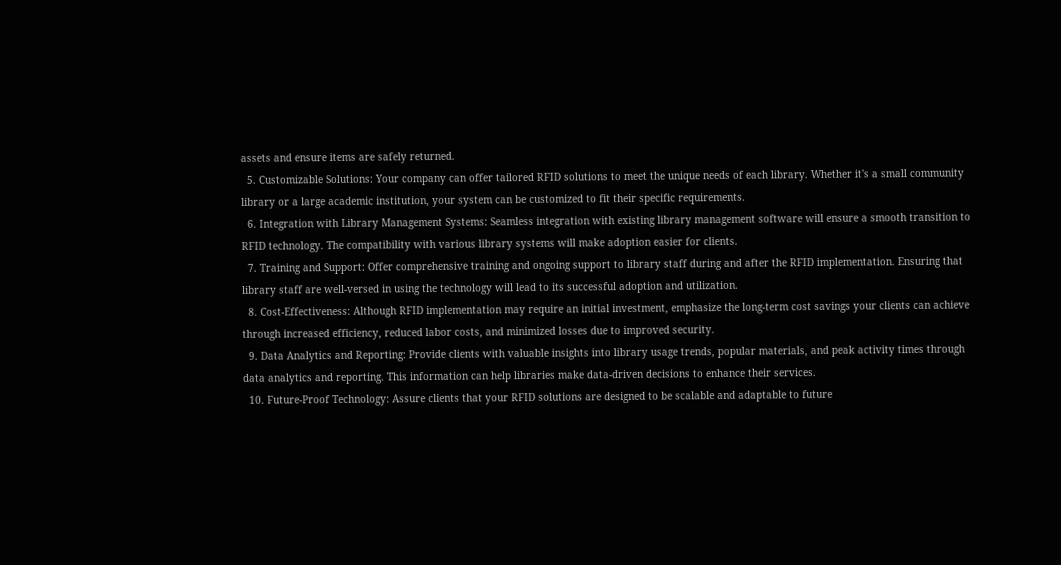assets and ensure items are safely returned.
  5. Customizable Solutions: Your company can offer tailored RFID solutions to meet the unique needs of each library. Whether it's a small community library or a large academic institution, your system can be customized to fit their specific requirements.
  6. Integration with Library Management Systems: Seamless integration with existing library management software will ensure a smooth transition to RFID technology. The compatibility with various library systems will make adoption easier for clients.
  7. Training and Support: Offer comprehensive training and ongoing support to library staff during and after the RFID implementation. Ensuring that library staff are well-versed in using the technology will lead to its successful adoption and utilization.
  8. Cost-Effectiveness: Although RFID implementation may require an initial investment, emphasize the long-term cost savings your clients can achieve through increased efficiency, reduced labor costs, and minimized losses due to improved security.
  9. Data Analytics and Reporting: Provide clients with valuable insights into library usage trends, popular materials, and peak activity times through data analytics and reporting. This information can help libraries make data-driven decisions to enhance their services.
  10. Future-Proof Technology: Assure clients that your RFID solutions are designed to be scalable and adaptable to future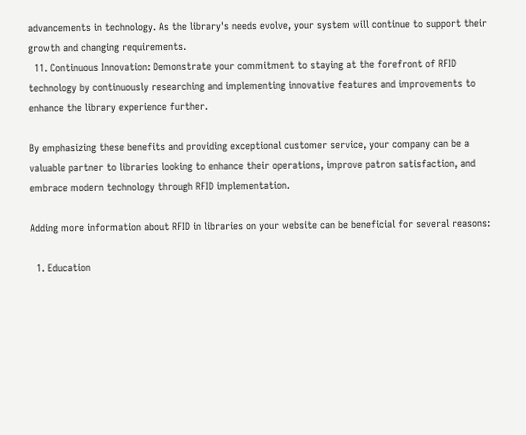advancements in technology. As the library's needs evolve, your system will continue to support their growth and changing requirements.
  11. Continuous Innovation: Demonstrate your commitment to staying at the forefront of RFID technology by continuously researching and implementing innovative features and improvements to enhance the library experience further.

By emphasizing these benefits and providing exceptional customer service, your company can be a valuable partner to libraries looking to enhance their operations, improve patron satisfaction, and embrace modern technology through RFID implementation.

Adding more information about RFID in libraries on your website can be beneficial for several reasons:

  1. Education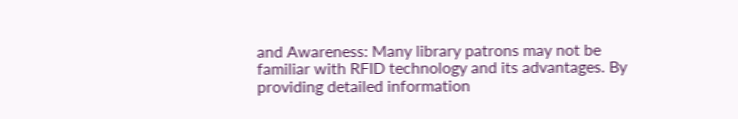and Awareness: Many library patrons may not be familiar with RFID technology and its advantages. By providing detailed information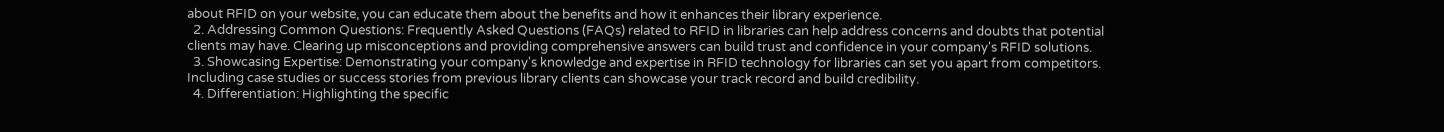about RFID on your website, you can educate them about the benefits and how it enhances their library experience.
  2. Addressing Common Questions: Frequently Asked Questions (FAQs) related to RFID in libraries can help address concerns and doubts that potential clients may have. Clearing up misconceptions and providing comprehensive answers can build trust and confidence in your company's RFID solutions.
  3. Showcasing Expertise: Demonstrating your company's knowledge and expertise in RFID technology for libraries can set you apart from competitors. Including case studies or success stories from previous library clients can showcase your track record and build credibility.
  4. Differentiation: Highlighting the specific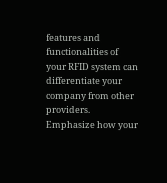features and functionalities of your RFID system can differentiate your company from other providers. Emphasize how your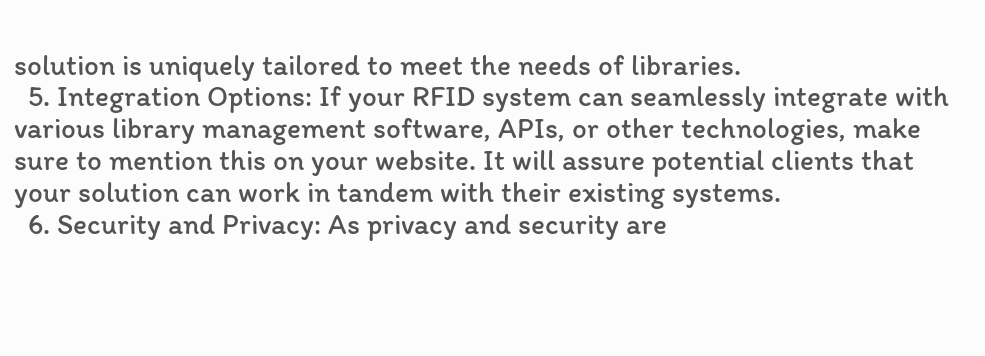solution is uniquely tailored to meet the needs of libraries.
  5. Integration Options: If your RFID system can seamlessly integrate with various library management software, APIs, or other technologies, make sure to mention this on your website. It will assure potential clients that your solution can work in tandem with their existing systems.
  6. Security and Privacy: As privacy and security are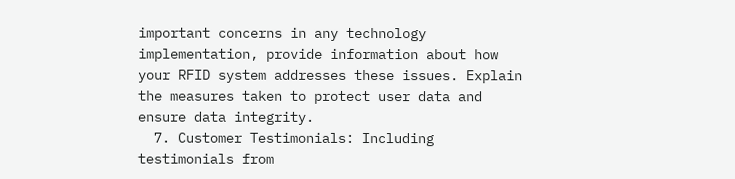important concerns in any technology implementation, provide information about how your RFID system addresses these issues. Explain the measures taken to protect user data and ensure data integrity.
  7. Customer Testimonials: Including testimonials from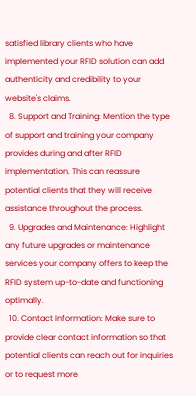satisfied library clients who have implemented your RFID solution can add authenticity and credibility to your website's claims.
  8. Support and Training: Mention the type of support and training your company provides during and after RFID implementation. This can reassure potential clients that they will receive assistance throughout the process.
  9. Upgrades and Maintenance: Highlight any future upgrades or maintenance services your company offers to keep the RFID system up-to-date and functioning optimally.
  10. Contact Information: Make sure to provide clear contact information so that potential clients can reach out for inquiries or to request more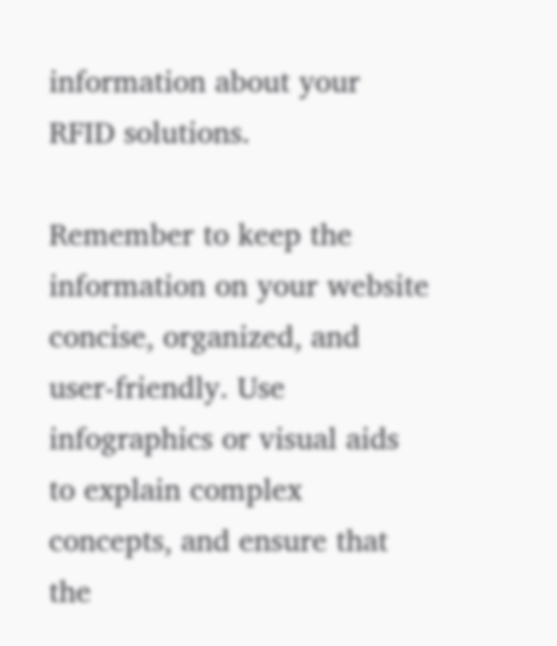information about your RFID solutions.

Remember to keep the information on your website concise, organized, and user-friendly. Use infographics or visual aids to explain complex concepts, and ensure that the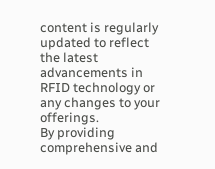content is regularly updated to reflect the latest advancements in RFID technology or any changes to your offerings.
By providing comprehensive and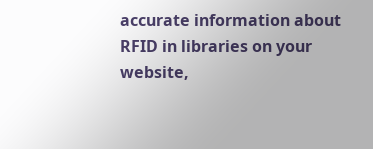accurate information about RFID in libraries on your website,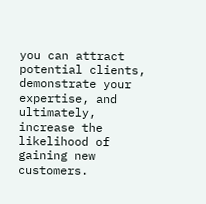you can attract potential clients, demonstrate your expertise, and ultimately, increase the likelihood of gaining new customers.